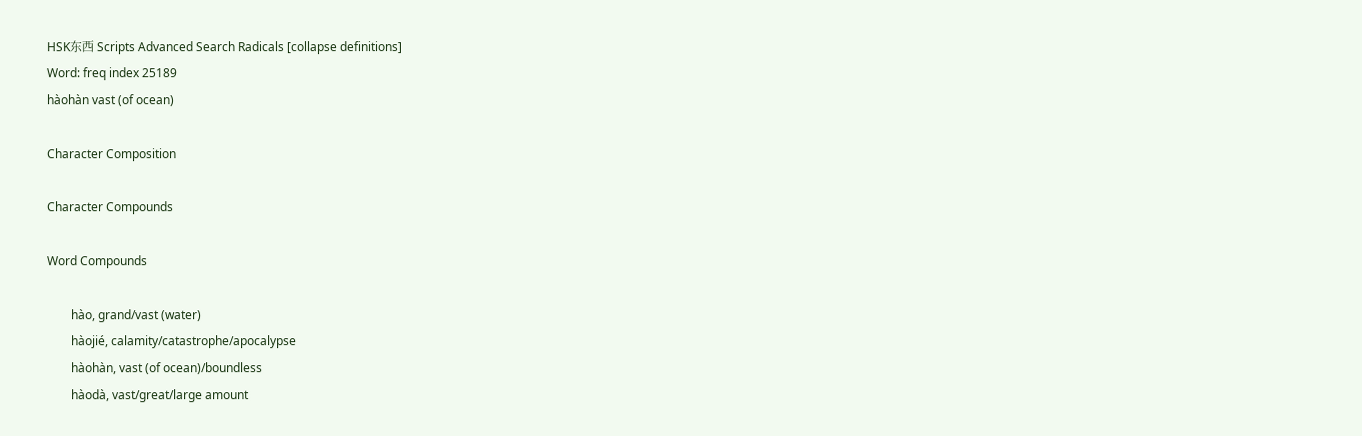HSK东西 Scripts Advanced Search Radicals [collapse definitions]
Word: freq index 25189
hàohàn vast (of ocean)

Character Composition

Character Compounds

Word Compounds

        hào, grand/vast (water)
        hàojié, calamity/catastrophe/apocalypse
        hàohàn, vast (of ocean)/boundless
        hàodà, vast/great/large amount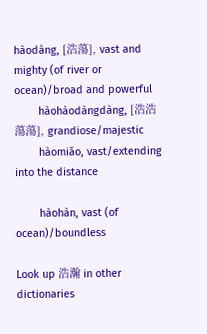hàodàng, [浩蕩], vast and mighty (of river or ocean)/broad and powerful
        hàohàodàngdàng, [浩浩蕩蕩], grandiose/majestic
        hàomiǎo, vast/extending into the distance

        hàohàn, vast (of ocean)/boundless

Look up 浩瀚 in other dictionaries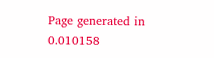Page generated in 0.010158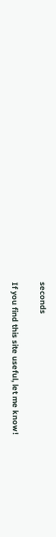seconds

If you find this site useful, let me know!